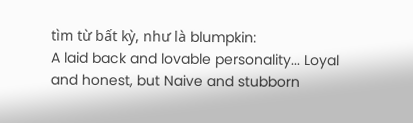tìm từ bất kỳ, như là blumpkin:
A laid back and lovable personality... Loyal and honest, but Naive and stubborn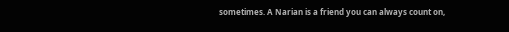sometimes. A Narian is a friend you can always count on,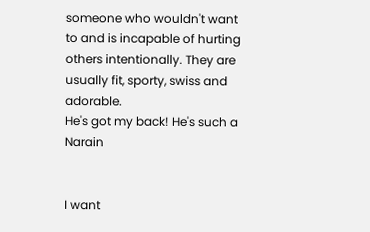someone who wouldn't want to and is incapable of hurting others intentionally. They are usually fit, sporty, swiss and adorable.
He's got my back! He's such a Narain


I want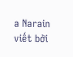a Narain
viết bởi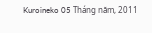Kuroineko 05 Tháng năm, 2011